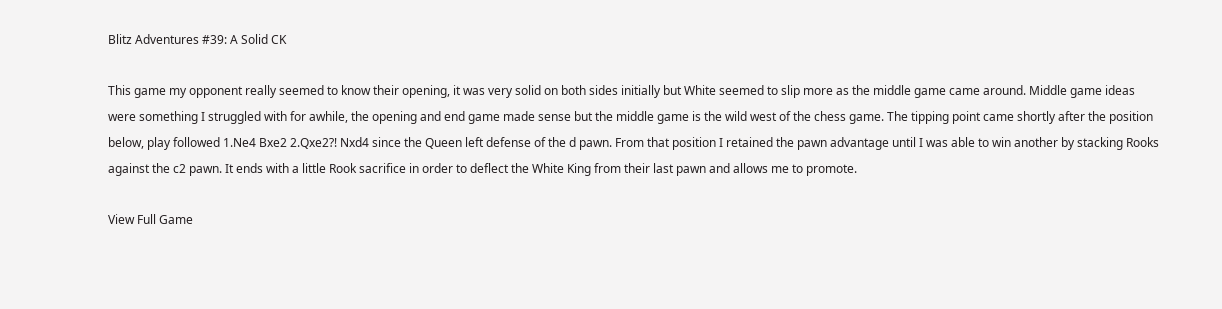Blitz Adventures #39: A Solid CK

This game my opponent really seemed to know their opening, it was very solid on both sides initially but White seemed to slip more as the middle game came around. Middle game ideas were something I struggled with for awhile, the opening and end game made sense but the middle game is the wild west of the chess game. The tipping point came shortly after the position below, play followed 1.Ne4 Bxe2 2.Qxe2?! Nxd4 since the Queen left defense of the d pawn. From that position I retained the pawn advantage until I was able to win another by stacking Rooks against the c2 pawn. It ends with a little Rook sacrifice in order to deflect the White King from their last pawn and allows me to promote.

View Full Game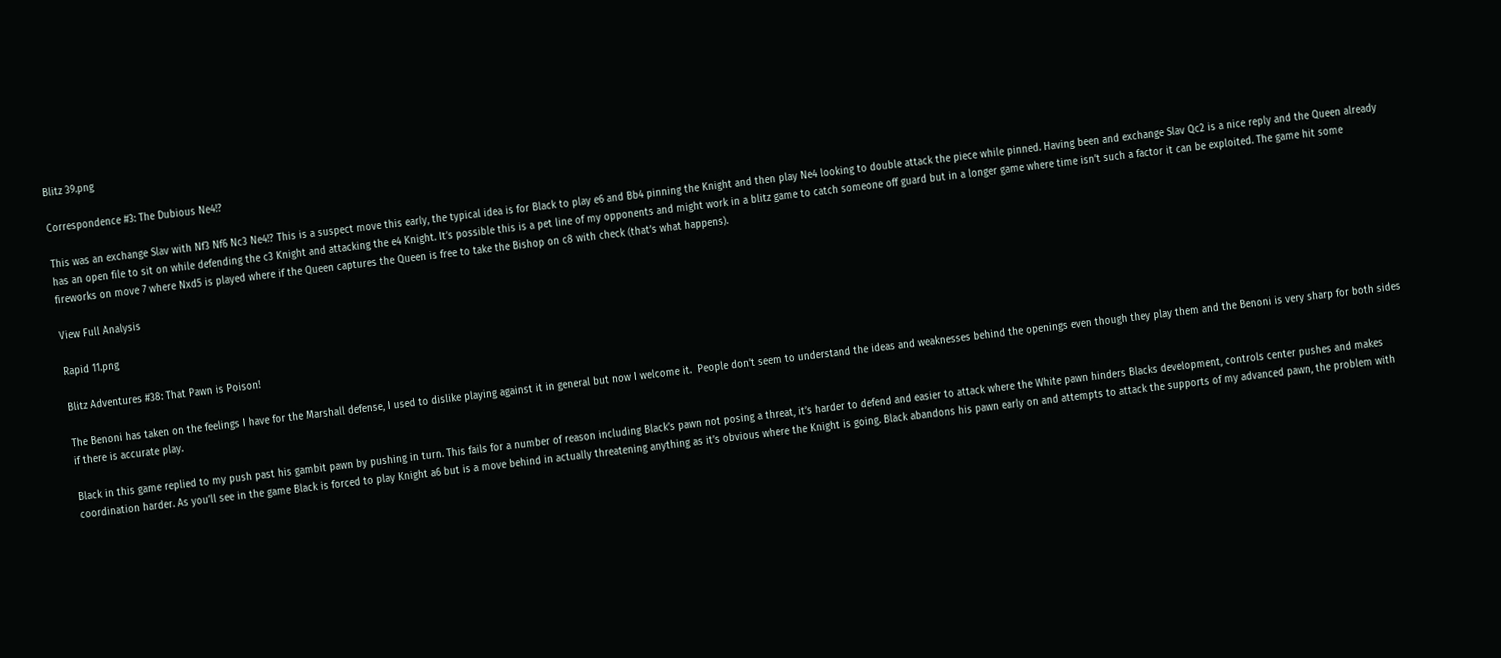Blitz 39.png

Correspondence #3: The Dubious Ne4!?

This was an exchange Slav with Nf3 Nf6 Nc3 Ne4!? This is a suspect move this early, the typical idea is for Black to play e6 and Bb4 pinning the Knight and then play Ne4 looking to double attack the piece while pinned. Having been and exchange Slav Qc2 is a nice reply and the Queen already has an open file to sit on while defending the c3 Knight and attacking the e4 Knight. It’s possible this is a pet line of my opponents and might work in a blitz game to catch someone off guard but in a longer game where time isn’t such a factor it can be exploited. The game hit some fireworks on move 7 where Nxd5 is played where if the Queen captures the Queen is free to take the Bishop on c8 with check (that’s what happens).

View Full Analysis

Rapid 11.png

Blitz Adventures #38: That Pawn is Poison!

The Benoni has taken on the feelings I have for the Marshall defense, I used to dislike playing against it in general but now I welcome it.  People don’t seem to understand the ideas and weaknesses behind the openings even though they play them and the Benoni is very sharp for both sides if there is accurate play.

Black in this game replied to my push past his gambit pawn by pushing in turn. This fails for a number of reason including Black’s pawn not posing a threat, it’s harder to defend and easier to attack where the White pawn hinders Blacks development, controls center pushes and makes coordination harder. As you’ll see in the game Black is forced to play Knight a6 but is a move behind in actually threatening anything as it’s obvious where the Knight is going. Black abandons his pawn early on and attempts to attack the supports of my advanced pawn, the problem with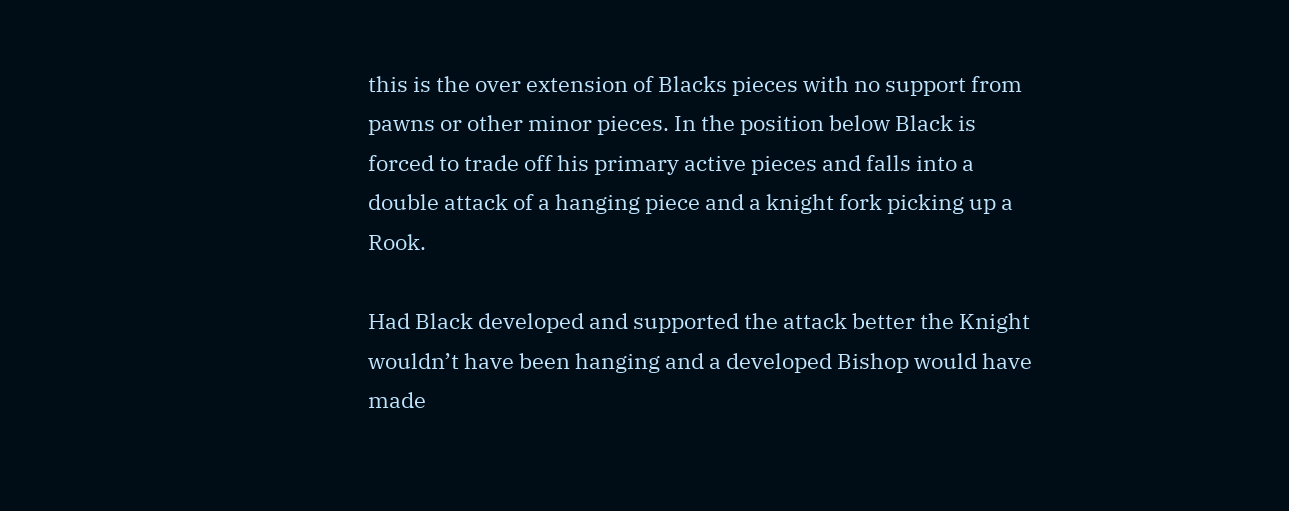this is the over extension of Blacks pieces with no support from pawns or other minor pieces. In the position below Black is forced to trade off his primary active pieces and falls into a double attack of a hanging piece and a knight fork picking up a Rook.

Had Black developed and supported the attack better the Knight wouldn’t have been hanging and a developed Bishop would have made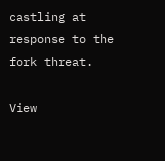castling at response to the fork threat.

View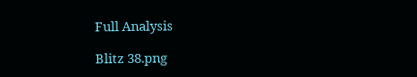Full Analysis

Blitz 38.png